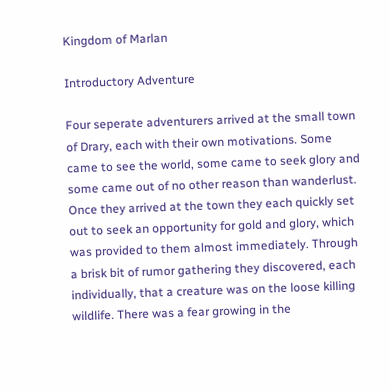Kingdom of Marlan

Introductory Adventure

Four seperate adventurers arrived at the small town of Drary, each with their own motivations. Some came to see the world, some came to seek glory and some came out of no other reason than wanderlust. Once they arrived at the town they each quickly set out to seek an opportunity for gold and glory, which was provided to them almost immediately. Through a brisk bit of rumor gathering they discovered, each individually, that a creature was on the loose killing wildlife. There was a fear growing in the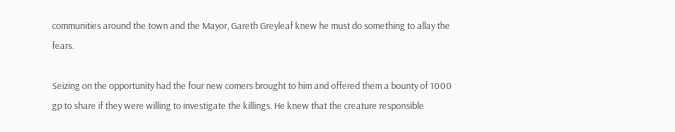communities around the town and the Mayor, Gareth Greyleaf knew he must do something to allay the fears.

Seizing on the opportunity had the four new comers brought to him and offered them a bounty of 1000 gp to share if they were willing to investigate the killings. He knew that the creature responsible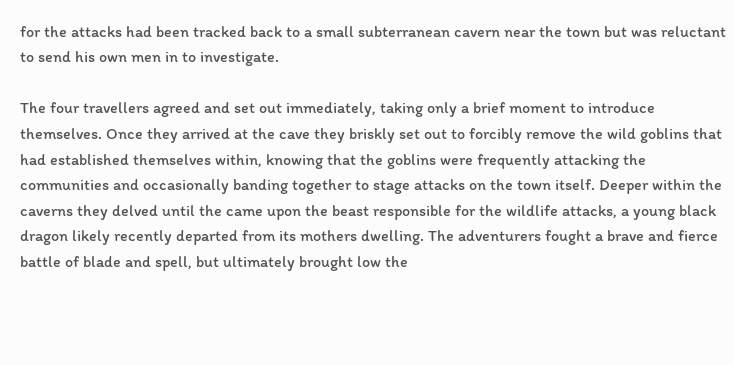for the attacks had been tracked back to a small subterranean cavern near the town but was reluctant to send his own men in to investigate.

The four travellers agreed and set out immediately, taking only a brief moment to introduce themselves. Once they arrived at the cave they briskly set out to forcibly remove the wild goblins that had established themselves within, knowing that the goblins were frequently attacking the communities and occasionally banding together to stage attacks on the town itself. Deeper within the caverns they delved until the came upon the beast responsible for the wildlife attacks, a young black dragon likely recently departed from its mothers dwelling. The adventurers fought a brave and fierce battle of blade and spell, but ultimately brought low the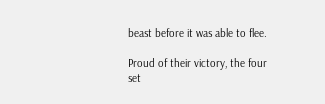beast before it was able to flee.

Proud of their victory, the four set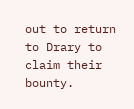out to return to Drary to claim their bounty.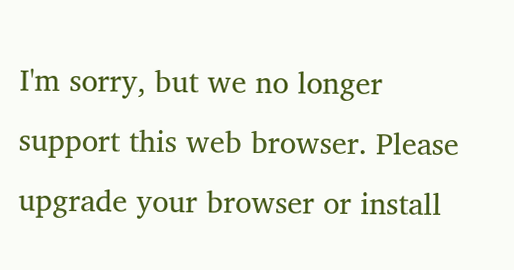I'm sorry, but we no longer support this web browser. Please upgrade your browser or install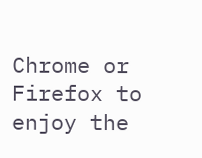Chrome or Firefox to enjoy the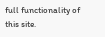full functionality of this site.